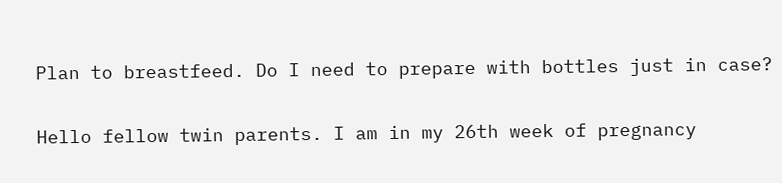Plan to breastfeed. Do I need to prepare with bottles just in case?


Hello fellow twin parents. I am in my 26th week of pregnancy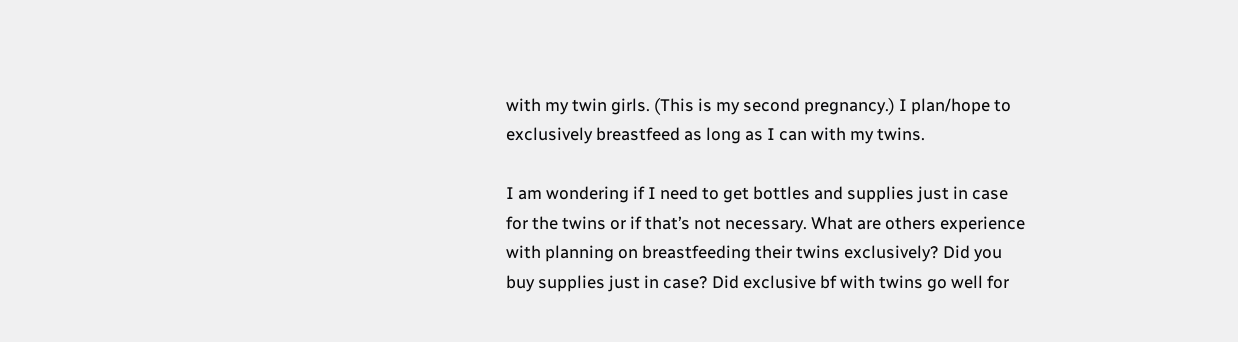with my twin girls. (This is my second pregnancy.) I plan/hope to exclusively breastfeed as long as I can with my twins.

I am wondering if I need to get bottles and supplies just in case for the twins or if that’s not necessary. What are others experience with planning on breastfeeding their twins exclusively? Did you buy supplies just in case? Did exclusive bf with twins go well for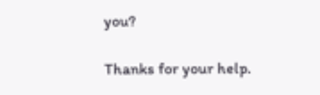you?

Thanks for your help.